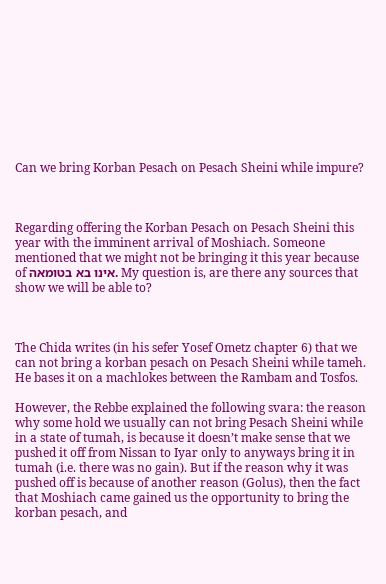Can we bring Korban Pesach on Pesach Sheini while impure?



Regarding offering the Korban Pesach on Pesach Sheini this year with the imminent arrival of Moshiach. Someone mentioned that we might not be bringing it this year because of אינו בא בטומאה. My question is, are there any sources that show we will be able to?



The Chida writes (in his sefer Yosef Ometz chapter 6) that we can not bring a korban pesach on Pesach Sheini while tameh. He bases it on a machlokes between the Rambam and Tosfos.

However, the Rebbe explained the following svara: the reason why some hold we usually can not bring Pesach Sheini while in a state of tumah, is because it doesn’t make sense that we pushed it off from Nissan to Iyar only to anyways bring it in tumah (i.e. there was no gain). But if the reason why it was pushed off is because of another reason (Golus), then the fact that Moshiach came gained us the opportunity to bring the korban pesach, and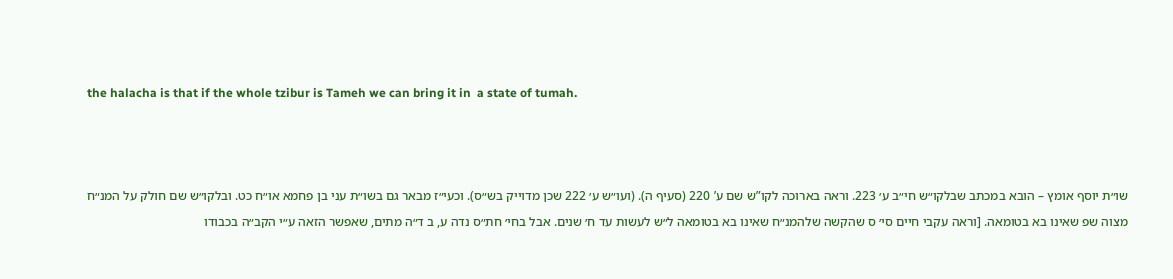the halacha is that if the whole tzibur is Tameh we can bring it in  a state of tumah.



שו״ת יוסף אומץ – הובא במכתב שבלקו״ש חי״ב ע׳ 223. וראה בארוכה לקו”ש שם ע’ 220 (סעיף ה). (ועו״ש ע׳ 222 שכן מדוייק בש״ס). וכעי״ז מבאר גם בשו״ת עני בן פחמא או״ח כט. ובלקו״ש שם חולק על המנ״ח מצוה שפ שאינו בא בטומאה. [וראה עקבי חיים סי׳ ס שהקשה שלהמנ״ח שאינו בא בטומאה ל״ש לעשות עד ח׳ שנים. אבל בחי׳ חת״ס נדה ע, ב ד״ה מתים, שאפשר הזאה ע״י הקב״ה בכבודו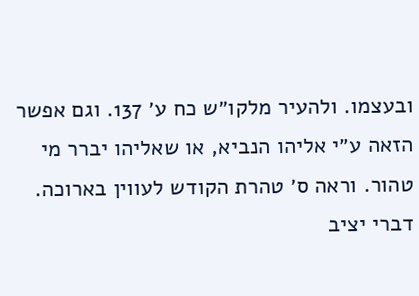ובעצמו. ולהעיר מלקו״ש כח ע׳ 137. וגם אפשר הזאה ע״י אליהו הנביא, או שאליהו יברר מי טהור. וראה ס׳ טהרת הקודש לעווין בארוכה. דברי יציב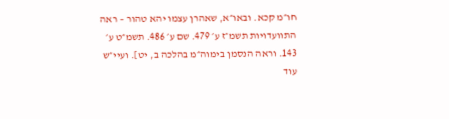חו״מ קכא. ובאו״א, שאהרן עצמו יהא טהור – ראה התוועדויות תשמ״ז ע׳ 479. שם ע׳ 486. תשמ״ט ע׳ 143. וראה הנסמן בימוה״מ בהלכה ב, יט]. ועיי״ש עוד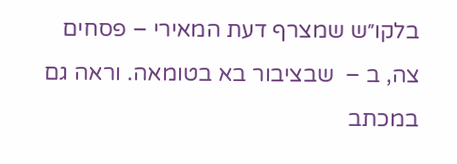בלקו״ש שמצרף דעת המאירי – פסחים צה, ב –  שבציבור בא בטומאה. וראה גם במכתב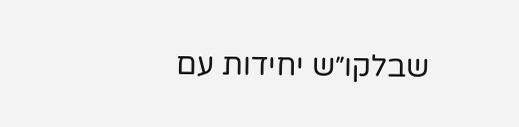שבלקו״ש יחידות עם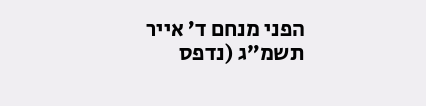הפני מנחם ד’ אייר תשמ”ג (נדפס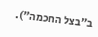ב”בצל החכמה”).